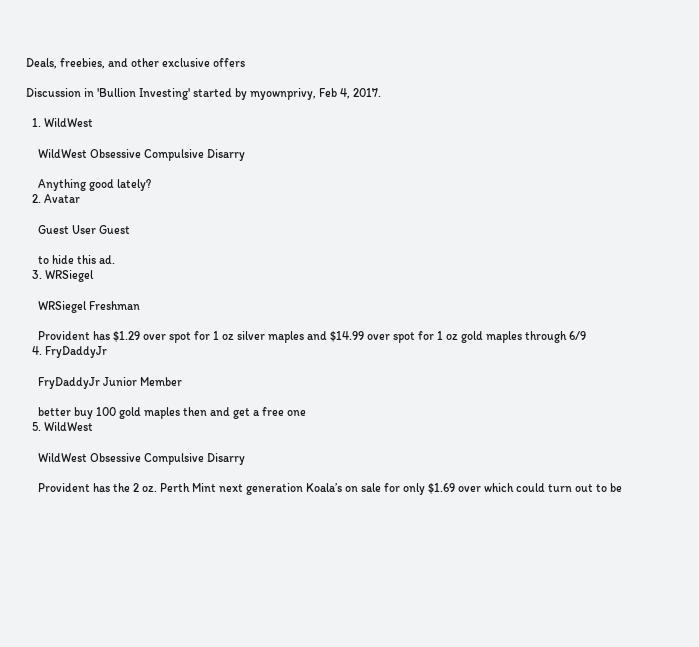Deals, freebies, and other exclusive offers

Discussion in 'Bullion Investing' started by myownprivy, Feb 4, 2017.

  1. WildWest

    WildWest Obsessive Compulsive Disarry

    Anything good lately?
  2. Avatar

    Guest User Guest

    to hide this ad.
  3. WRSiegel

    WRSiegel Freshman

    Provident has $1.29 over spot for 1 oz silver maples and $14.99 over spot for 1 oz gold maples through 6/9
  4. FryDaddyJr

    FryDaddyJr Junior Member

    better buy 100 gold maples then and get a free one
  5. WildWest

    WildWest Obsessive Compulsive Disarry

    Provident has the 2 oz. Perth Mint next generation Koala’s on sale for only $1.69 over which could turn out to be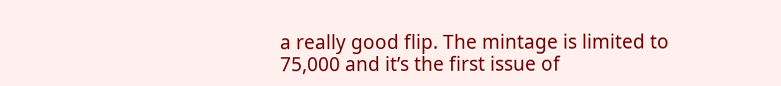a really good flip. The mintage is limited to 75,000 and it’s the first issue of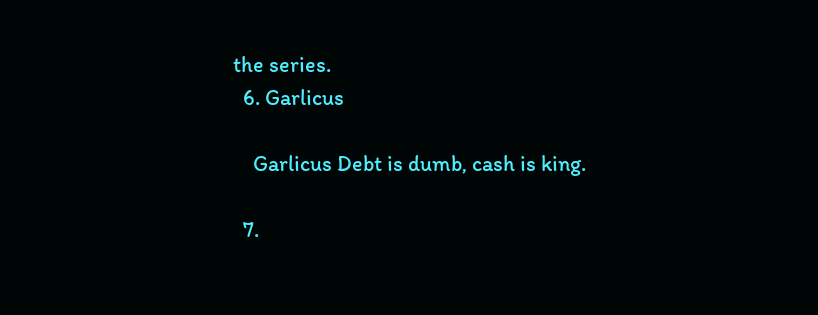the series.
  6. Garlicus

    Garlicus Debt is dumb, cash is king.

  7.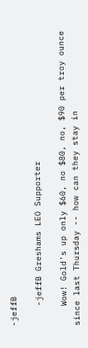-jeffB

    -jeffB Greshams LEO Supporter

    Wow! Gold's up only $60, no $80, no, $90 per troy ounce since last Thursday -- how can they stay in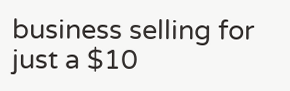business selling for just a $10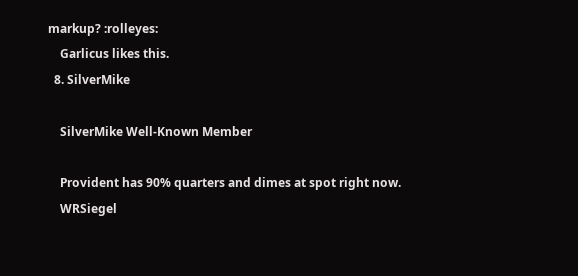markup? :rolleyes:
    Garlicus likes this.
  8. SilverMike

    SilverMike Well-Known Member

    Provident has 90% quarters and dimes at spot right now.
    WRSiegel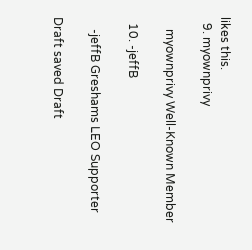likes this.
  9. myownprivy

    myownprivy Well-Known Member

  10. -jeffB

    -jeffB Greshams LEO Supporter

Draft saved Draft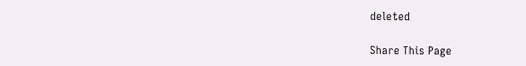deleted

Share This Page